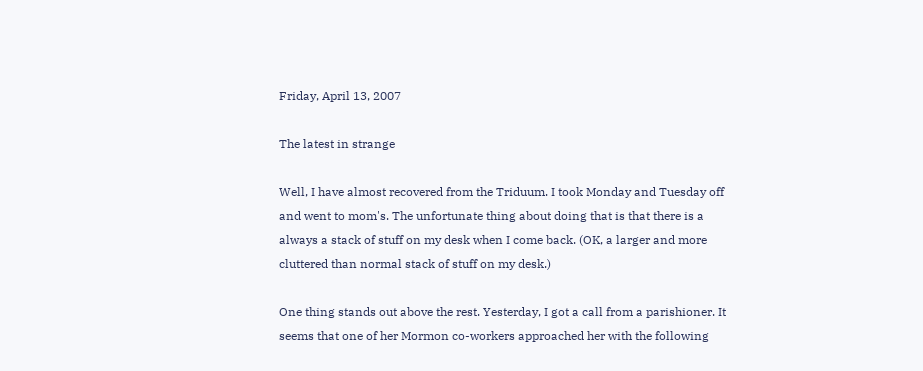Friday, April 13, 2007

The latest in strange

Well, I have almost recovered from the Triduum. I took Monday and Tuesday off and went to mom's. The unfortunate thing about doing that is that there is a always a stack of stuff on my desk when I come back. (OK, a larger and more cluttered than normal stack of stuff on my desk.)

One thing stands out above the rest. Yesterday, I got a call from a parishioner. It seems that one of her Mormon co-workers approached her with the following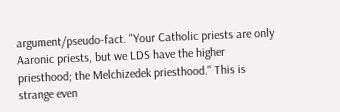argument/pseudo-fact. "Your Catholic priests are only Aaronic priests, but we LDS have the higher priesthood; the Melchizedek priesthood." This is strange even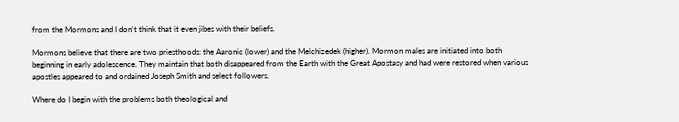from the Mormons and I don't think that it even jibes with their beliefs.

Mormons believe that there are two priesthoods: the Aaronic (lower) and the Melchizedek (higher). Mormon males are initiated into both beginning in early adolescence. They maintain that both disappeared from the Earth with the Great Apostasy and had were restored when various apostles appeared to and ordained Joseph Smith and select followers.

Where do I begin with the problems both theological and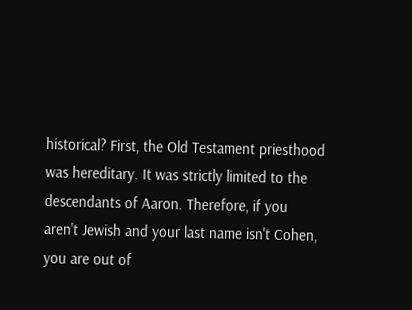historical? First, the Old Testament priesthood was hereditary. It was strictly limited to the descendants of Aaron. Therefore, if you aren't Jewish and your last name isn't Cohen, you are out of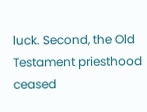luck. Second, the Old Testament priesthood ceased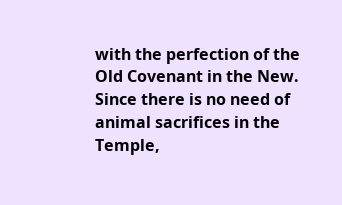with the perfection of the Old Covenant in the New. Since there is no need of animal sacrifices in the Temple,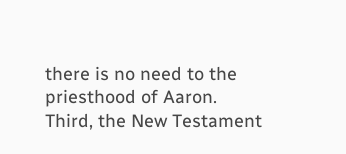there is no need to the priesthood of Aaron. Third, the New Testament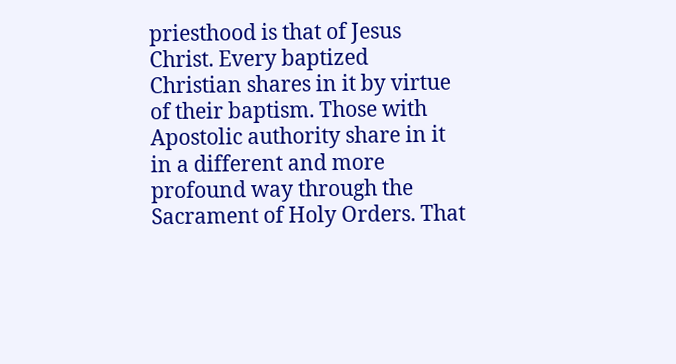priesthood is that of Jesus Christ. Every baptized Christian shares in it by virtue of their baptism. Those with Apostolic authority share in it in a different and more profound way through the Sacrament of Holy Orders. That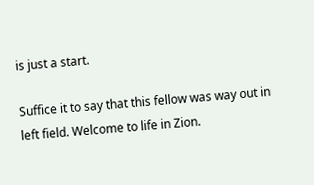is just a start.

Suffice it to say that this fellow was way out in left field. Welcome to life in Zion.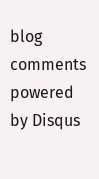blog comments powered by Disqus